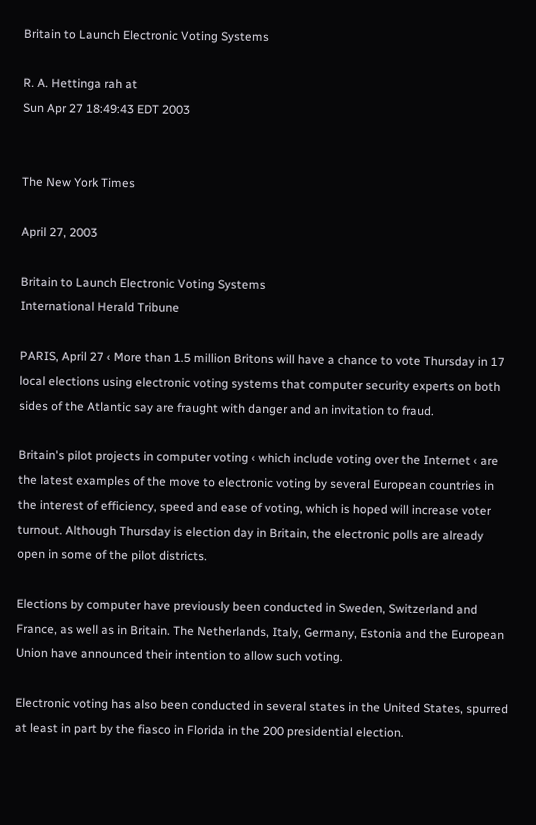Britain to Launch Electronic Voting Systems

R. A. Hettinga rah at
Sun Apr 27 18:49:43 EDT 2003


The New York Times

April 27, 2003

Britain to Launch Electronic Voting Systems
International Herald Tribune

PARIS, April 27 ‹ More than 1.5 million Britons will have a chance to vote Thursday in 17 local elections using electronic voting systems that computer security experts on both sides of the Atlantic say are fraught with danger and an invitation to fraud.

Britain's pilot projects in computer voting ‹ which include voting over the Internet ‹ are the latest examples of the move to electronic voting by several European countries in the interest of efficiency, speed and ease of voting, which is hoped will increase voter turnout. Although Thursday is election day in Britain, the electronic polls are already open in some of the pilot districts.

Elections by computer have previously been conducted in Sweden, Switzerland and France, as well as in Britain. The Netherlands, Italy, Germany, Estonia and the European Union have announced their intention to allow such voting.

Electronic voting has also been conducted in several states in the United States, spurred at least in part by the fiasco in Florida in the 200 presidential election.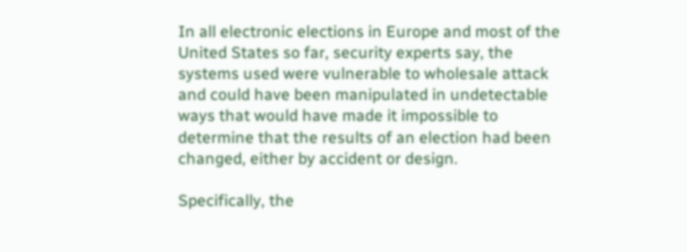In all electronic elections in Europe and most of the United States so far, security experts say, the systems used were vulnerable to wholesale attack and could have been manipulated in undetectable ways that would have made it impossible to determine that the results of an election had been changed, either by accident or design.

Specifically, the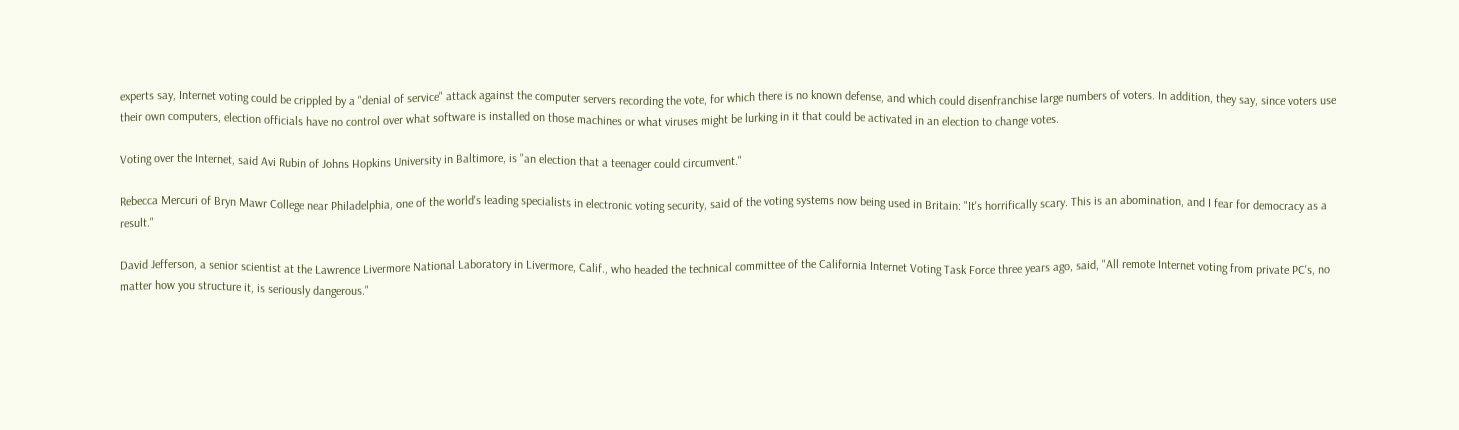experts say, Internet voting could be crippled by a "denial of service" attack against the computer servers recording the vote, for which there is no known defense, and which could disenfranchise large numbers of voters. In addition, they say, since voters use their own computers, election officials have no control over what software is installed on those machines or what viruses might be lurking in it that could be activated in an election to change votes.

Voting over the Internet, said Avi Rubin of Johns Hopkins University in Baltimore, is "an election that a teenager could circumvent."

Rebecca Mercuri of Bryn Mawr College near Philadelphia, one of the world's leading specialists in electronic voting security, said of the voting systems now being used in Britain: "It's horrifically scary. This is an abomination, and I fear for democracy as a result."

David Jefferson, a senior scientist at the Lawrence Livermore National Laboratory in Livermore, Calif., who headed the technical committee of the California Internet Voting Task Force three years ago, said, "All remote Internet voting from private PC's, no matter how you structure it, is seriously dangerous."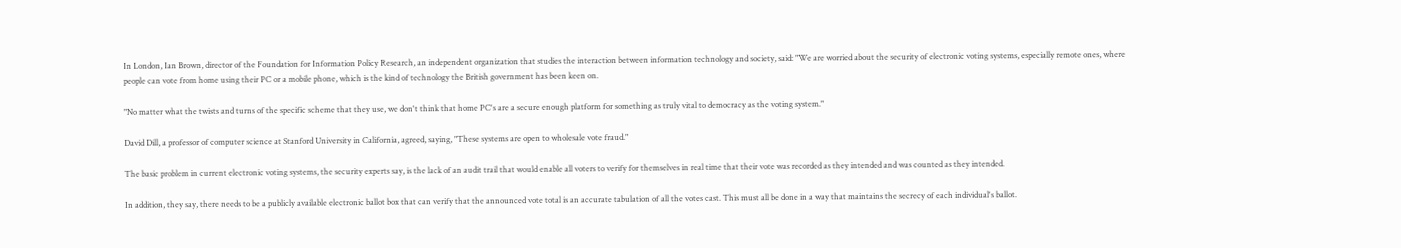In London, Ian Brown, director of the Foundation for Information Policy Research, an independent organization that studies the interaction between information technology and society, said: "We are worried about the security of electronic voting systems, especially remote ones, where people can vote from home using their PC or a mobile phone, which is the kind of technology the British government has been keen on.

"No matter what the twists and turns of the specific scheme that they use, we don't think that home PC's are a secure enough platform for something as truly vital to democracy as the voting system."

David Dill, a professor of computer science at Stanford University in California, agreed, saying, "These systems are open to wholesale vote fraud."

The basic problem in current electronic voting systems, the security experts say, is the lack of an audit trail that would enable all voters to verify for themselves in real time that their vote was recorded as they intended and was counted as they intended.

In addition, they say, there needs to be a publicly available electronic ballot box that can verify that the announced vote total is an accurate tabulation of all the votes cast. This must all be done in a way that maintains the secrecy of each individual's ballot.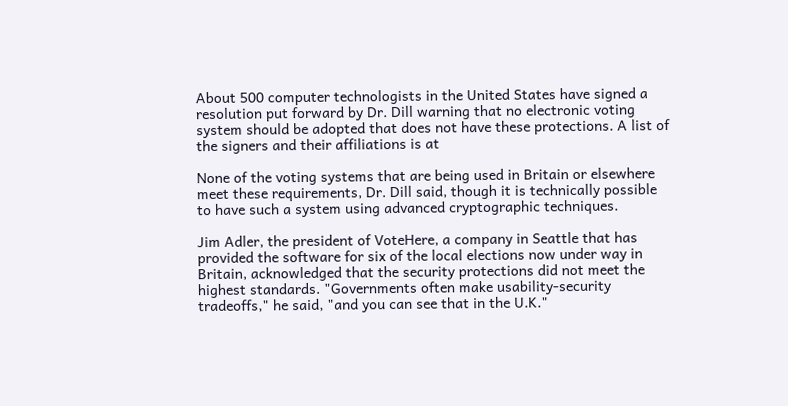About 500 computer technologists in the United States have signed a resolution put forward by Dr. Dill warning that no electronic voting system should be adopted that does not have these protections. A list of the signers and their affiliations is at

None of the voting systems that are being used in Britain or elsewhere meet these requirements, Dr. Dill said, though it is technically possible to have such a system using advanced cryptographic techniques.

Jim Adler, the president of VoteHere, a company in Seattle that has provided the software for six of the local elections now under way in Britain, acknowledged that the security protections did not meet the highest standards. "Governments often make usability-security tradeoffs," he said, "and you can see that in the U.K."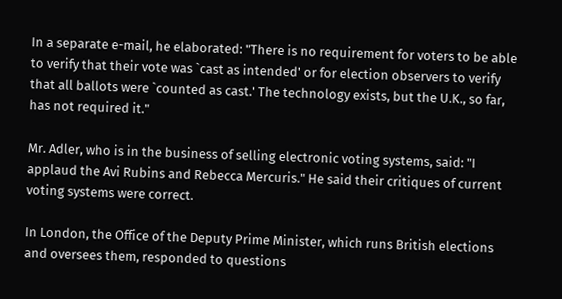In a separate e-mail, he elaborated: "There is no requirement for voters to be able to verify that their vote was `cast as intended' or for election observers to verify that all ballots were `counted as cast.' The technology exists, but the U.K., so far, has not required it."

Mr. Adler, who is in the business of selling electronic voting systems, said: "I applaud the Avi Rubins and Rebecca Mercuris." He said their critiques of current voting systems were correct.

In London, the Office of the Deputy Prime Minister, which runs British elections and oversees them, responded to questions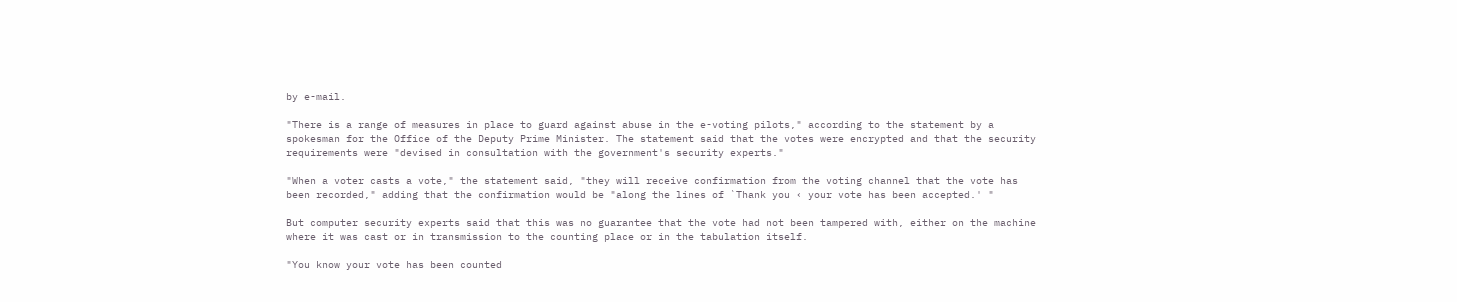by e-mail.

"There is a range of measures in place to guard against abuse in the e-voting pilots," according to the statement by a spokesman for the Office of the Deputy Prime Minister. The statement said that the votes were encrypted and that the security requirements were "devised in consultation with the government's security experts."

"When a voter casts a vote," the statement said, "they will receive confirmation from the voting channel that the vote has been recorded," adding that the confirmation would be "along the lines of `Thank you ‹ your vote has been accepted.' "

But computer security experts said that this was no guarantee that the vote had not been tampered with, either on the machine where it was cast or in transmission to the counting place or in the tabulation itself.

"You know your vote has been counted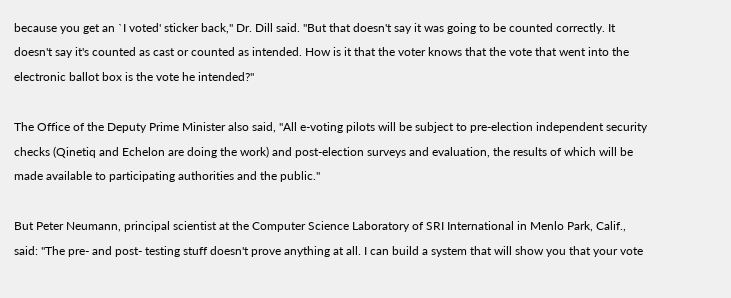because you get an `I voted' sticker back," Dr. Dill said. "But that doesn't say it was going to be counted correctly. It doesn't say it's counted as cast or counted as intended. How is it that the voter knows that the vote that went into the electronic ballot box is the vote he intended?"

The Office of the Deputy Prime Minister also said, "All e-voting pilots will be subject to pre-election independent security checks (Qinetiq and Echelon are doing the work) and post-election surveys and evaluation, the results of which will be made available to participating authorities and the public."

But Peter Neumann, principal scientist at the Computer Science Laboratory of SRI International in Menlo Park, Calif., said: "The pre- and post- testing stuff doesn't prove anything at all. I can build a system that will show you that your vote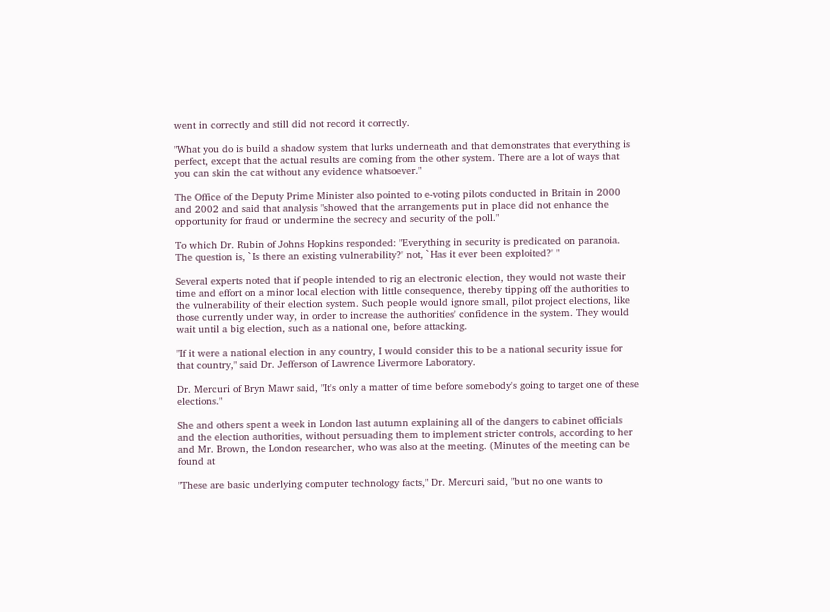went in correctly and still did not record it correctly.

"What you do is build a shadow system that lurks underneath and that demonstrates that everything is perfect, except that the actual results are coming from the other system. There are a lot of ways that you can skin the cat without any evidence whatsoever."

The Office of the Deputy Prime Minister also pointed to e-voting pilots conducted in Britain in 2000 and 2002 and said that analysis "showed that the arrangements put in place did not enhance the opportunity for fraud or undermine the secrecy and security of the poll."

To which Dr. Rubin of Johns Hopkins responded: "Everything in security is predicated on paranoia. The question is, `Is there an existing vulnerability?' not, `Has it ever been exploited?' "

Several experts noted that if people intended to rig an electronic election, they would not waste their time and effort on a minor local election with little consequence, thereby tipping off the authorities to the vulnerability of their election system. Such people would ignore small, pilot project elections, like those currently under way, in order to increase the authorities' confidence in the system. They would wait until a big election, such as a national one, before attacking.

"If it were a national election in any country, I would consider this to be a national security issue for that country," said Dr. Jefferson of Lawrence Livermore Laboratory.

Dr. Mercuri of Bryn Mawr said, "It's only a matter of time before somebody's going to target one of these elections."

She and others spent a week in London last autumn explaining all of the dangers to cabinet officials and the election authorities, without persuading them to implement stricter controls, according to her and Mr. Brown, the London researcher, who was also at the meeting. (Minutes of the meeting can be found at

"These are basic underlying computer technology facts," Dr. Mercuri said, "but no one wants to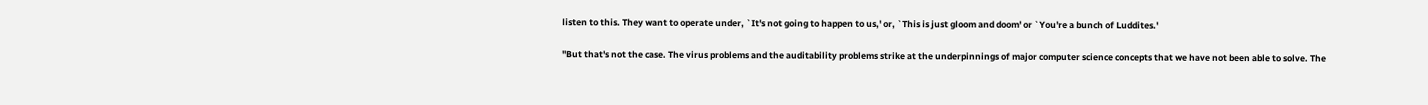listen to this. They want to operate under, `It's not going to happen to us,' or, `This is just gloom and doom' or `You're a bunch of Luddites.'

"But that's not the case. The virus problems and the auditability problems strike at the underpinnings of major computer science concepts that we have not been able to solve. The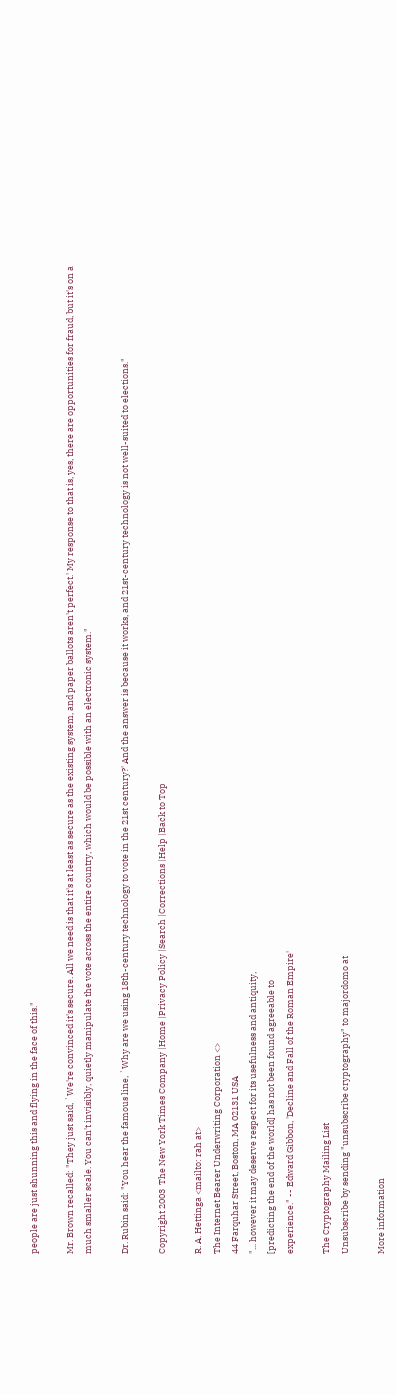people are just shunning this and flying in the face of this."

Mr. Brown recalled: "They just said, `We're convinced it's secure. All we need is that it's at least as secure as the existing system, and paper ballots aren't perfect.' My response to that is, yes, there are opportunities for fraud, but it's on a much smaller scale. You can't invisibly, quietly manipulate the vote across the entire country, which would be possible with an electronic system."

Dr. Rubin said: "You hear the famous line, `Why are we using 18th-century technology to vote in the 21st century?' And the answer is because it works, and 21st-century technology is not well-suited to elections."

Copyright 2003  The New York Times Company |Home |Privacy Policy |Search |Corrections |Help |Back to Top

R. A. Hettinga <mailto: rah at>
The Internet Bearer Underwriting Corporation <>
44 Farquhar Street, Boston, MA 02131 USA
"... however it may deserve respect for its usefulness and antiquity,
[predicting the end of the world] has not been found agreeable to
experience." -- Edward Gibbon, 'Decline and Fall of the Roman Empire'

The Cryptography Mailing List
Unsubscribe by sending "unsubscribe cryptography" to majordomo at

More information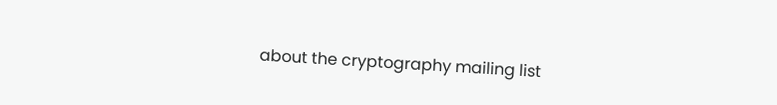about the cryptography mailing list